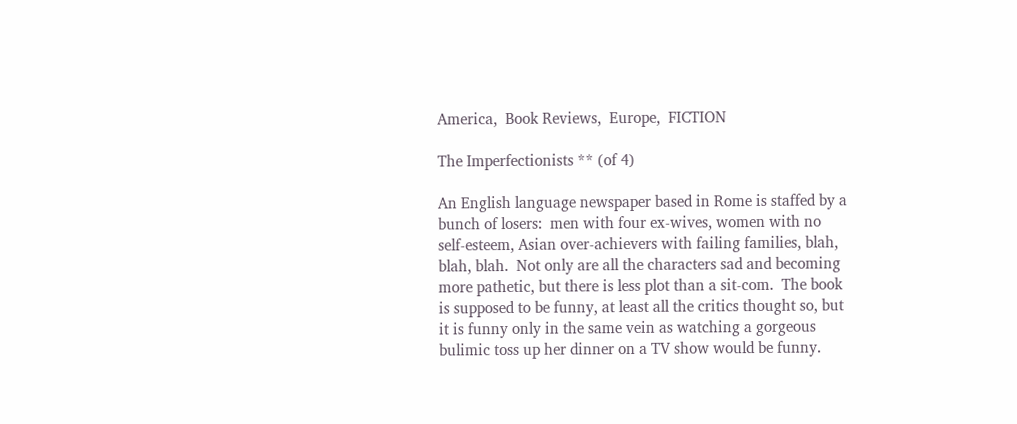America,  Book Reviews,  Europe,  FICTION

The Imperfectionists ** (of 4)

An English language newspaper based in Rome is staffed by a bunch of losers:  men with four ex-wives, women with no self-esteem, Asian over-achievers with failing families, blah, blah, blah.  Not only are all the characters sad and becoming more pathetic, but there is less plot than a sit-com.  The book is supposed to be funny, at least all the critics thought so, but it is funny only in the same vein as watching a gorgeous bulimic toss up her dinner on a TV show would be funny.